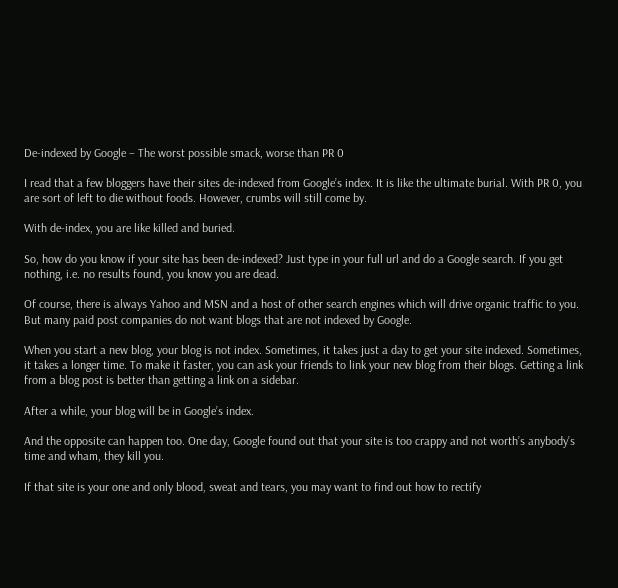De-indexed by Google – The worst possible smack, worse than PR 0

I read that a few bloggers have their sites de-indexed from Google’s index. It is like the ultimate burial. With PR 0, you are sort of left to die without foods. However, crumbs will still come by.

With de-index, you are like killed and buried.

So, how do you know if your site has been de-indexed? Just type in your full url and do a Google search. If you get nothing, i.e. no results found, you know you are dead.

Of course, there is always Yahoo and MSN and a host of other search engines which will drive organic traffic to you. But many paid post companies do not want blogs that are not indexed by Google.

When you start a new blog, your blog is not index. Sometimes, it takes just a day to get your site indexed. Sometimes, it takes a longer time. To make it faster, you can ask your friends to link your new blog from their blogs. Getting a link from a blog post is better than getting a link on a sidebar.

After a while, your blog will be in Google’s index.

And the opposite can happen too. One day, Google found out that your site is too crappy and not worth’s anybody’s time and wham, they kill you.

If that site is your one and only blood, sweat and tears, you may want to find out how to rectify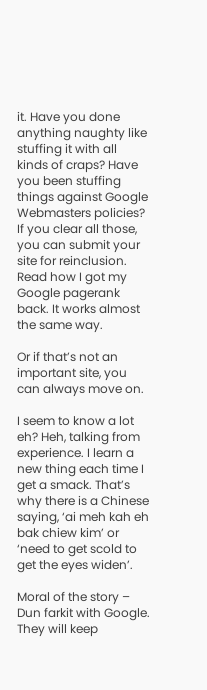it. Have you done anything naughty like stuffing it with all kinds of craps? Have you been stuffing things against Google Webmasters policies? If you clear all those, you can submit your site for reinclusion. Read how I got my Google pagerank back. It works almost the same way.

Or if that’s not an important site, you can always move on.

I seem to know a lot eh? Heh, talking from experience. I learn a new thing each time I get a smack. That’s why there is a Chinese saying, ‘ai meh kah eh bak chiew kim’ or ‘need to get scold to get the eyes widen’.

Moral of the story – Dun farkit with Google. They will keep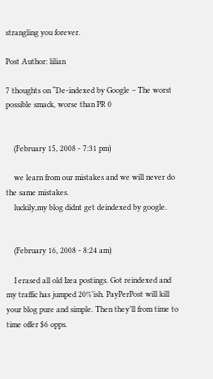strangling you forever.

Post Author: lilian

7 thoughts on “De-indexed by Google – The worst possible smack, worse than PR 0


    (February 15, 2008 - 7:31 pm)

    we learn from our mistakes and we will never do the same mistakes.
    luckily,my blog didnt get deindexed by google.


    (February 16, 2008 - 8:24 am)

    I erased all old Izea postings. Got reindexed and my traffic has jumped 20%’ish. PayPerPost will kill your blog pure and simple. Then they’ll from time to time offer $6 opps.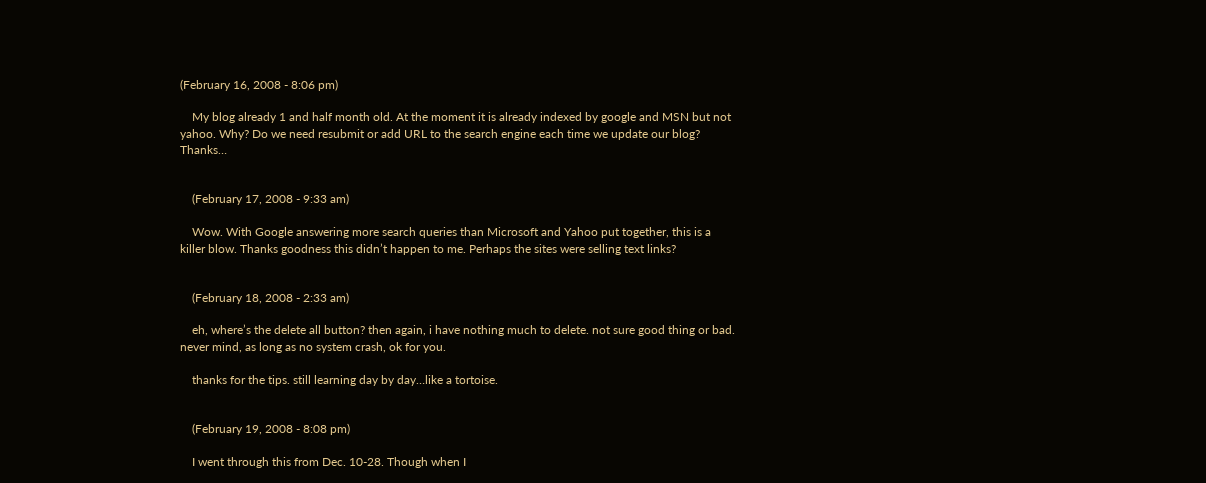(February 16, 2008 - 8:06 pm)

    My blog already 1 and half month old. At the moment it is already indexed by google and MSN but not yahoo. Why? Do we need resubmit or add URL to the search engine each time we update our blog? Thanks…


    (February 17, 2008 - 9:33 am)

    Wow. With Google answering more search queries than Microsoft and Yahoo put together, this is a killer blow. Thanks goodness this didn’t happen to me. Perhaps the sites were selling text links?


    (February 18, 2008 - 2:33 am)

    eh, where’s the delete all button? then again, i have nothing much to delete. not sure good thing or bad. never mind, as long as no system crash, ok for you.

    thanks for the tips. still learning day by day…like a tortoise.


    (February 19, 2008 - 8:08 pm)

    I went through this from Dec. 10-28. Though when I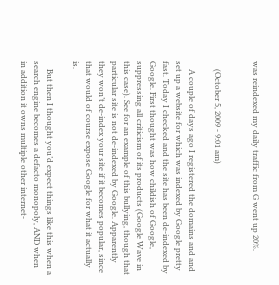was reindexed my daily traffic from G went up 20%.


    (October 5, 2009 - 9:01 am)

    A couple of days ago I registered the domains and and set up a website for which was indexed by Google pretty fast. Today I checked and the site has been de-indexed by Google. First thought was how childish of Google, suppressing all criticism of its products (Google Wave in this case). See for an example of this bullying, though that particular site is not de-indexed by Google. Apparently they won’t de-index your site if it becomes popular, since that would of course expose Google for what it actually is.

    But then I thought you’d expect things like this when a search engine becomes a defacto monopoly, AND when in addition it owns multiple other internet-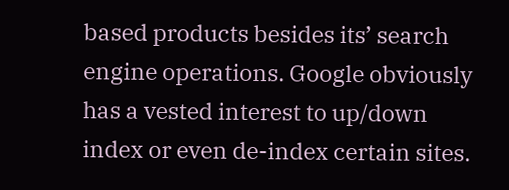based products besides its’ search engine operations. Google obviously has a vested interest to up/down index or even de-index certain sites.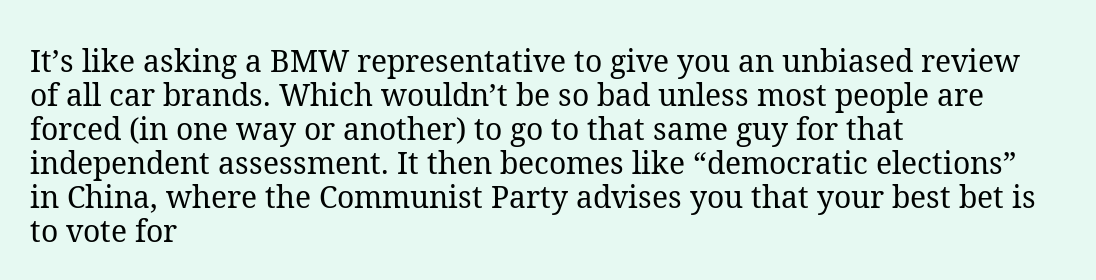It’s like asking a BMW representative to give you an unbiased review of all car brands. Which wouldn’t be so bad unless most people are forced (in one way or another) to go to that same guy for that independent assessment. It then becomes like “democratic elections” in China, where the Communist Party advises you that your best bet is to vote for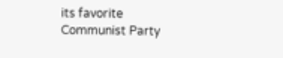its favorite Communist Party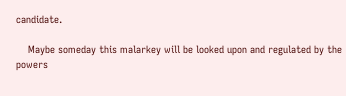candidate.

    Maybe someday this malarkey will be looked upon and regulated by the powers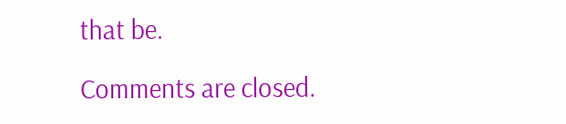that be.

Comments are closed.